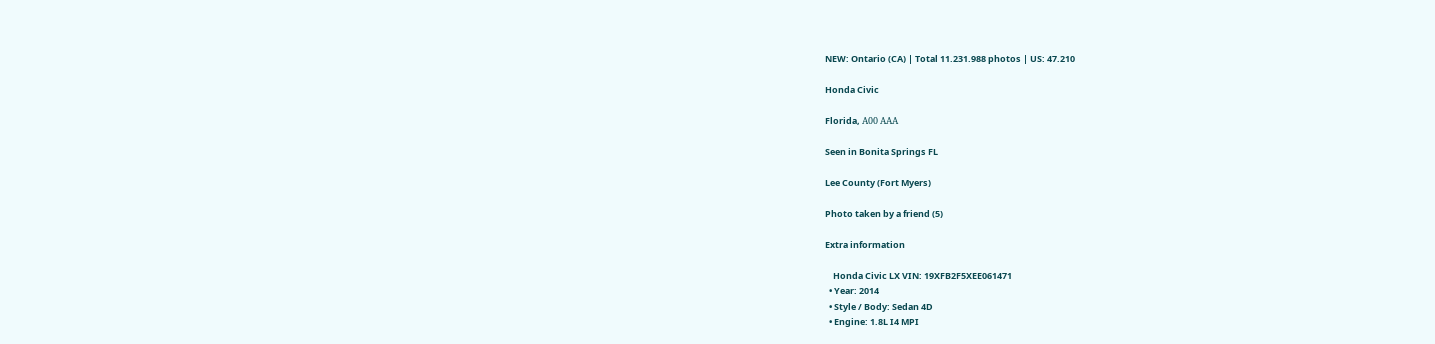NEW: Ontario (CA) | Total 11.231.988 photos | US: 47.210

Honda Civic

Florida, А00 ААА

Seen in Bonita Springs FL

Lee County (Fort Myers)

Photo taken by a friend (5)

Extra information

    Honda Civic LX VIN: 19XFB2F5XEE061471
  • Year: 2014
  • Style / Body: Sedan 4D
  • Engine: 1.8L I4 MPI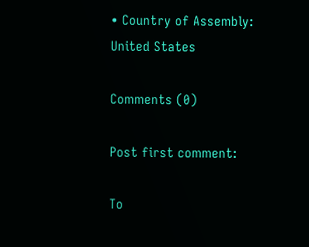• Country of Assembly: United States

Comments (0)

Post first comment:

To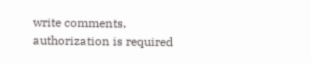write comments, authorization is required